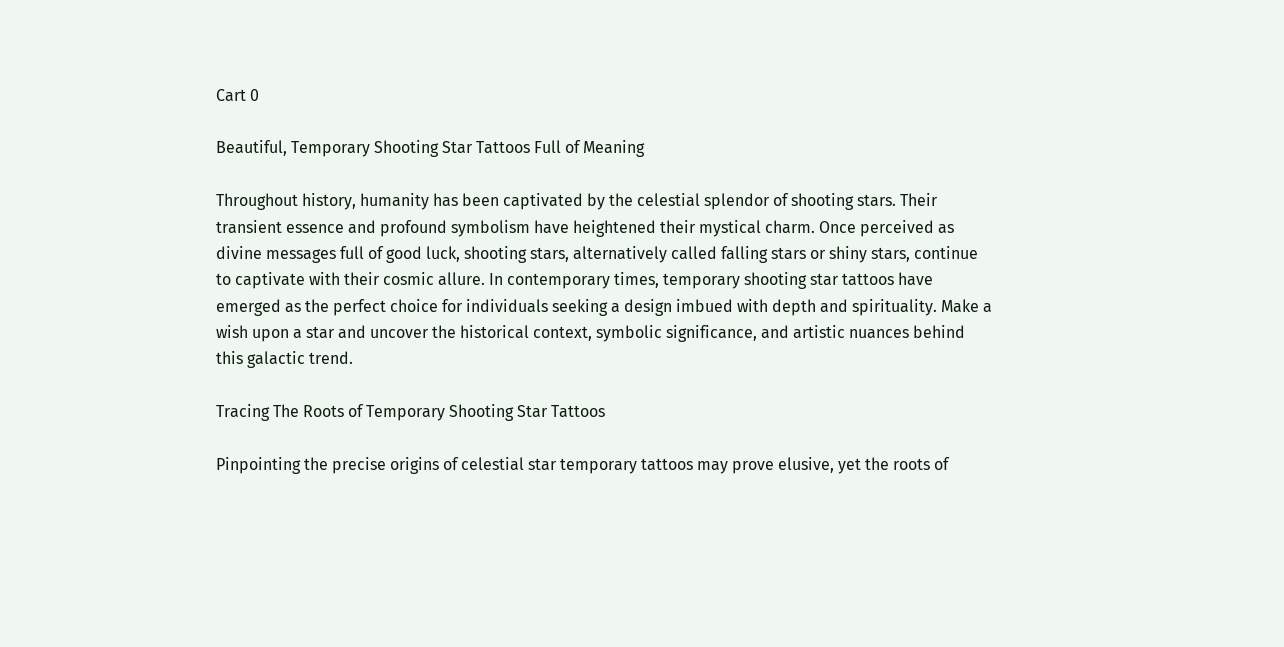Cart 0

Beautiful, Temporary Shooting Star Tattoos Full of Meaning

Throughout history, humanity has been captivated by the celestial splendor of shooting stars. Their transient essence and profound symbolism have heightened their mystical charm. Once perceived as divine messages full of good luck, shooting stars, alternatively called falling stars or shiny stars, continue to captivate with their cosmic allure. In contemporary times, temporary shooting star tattoos have emerged as the perfect choice for individuals seeking a design imbued with depth and spirituality. Make a wish upon a star and uncover the historical context, symbolic significance, and artistic nuances behind this galactic trend.

Tracing The Roots of Temporary Shooting Star Tattoos

Pinpointing the precise origins of celestial star temporary tattoos may prove elusive, yet the roots of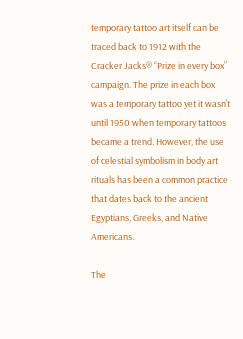temporary tattoo art itself can be traced back to 1912 with the Cracker Jacks® “Prize in every box” campaign. The prize in each box was a temporary tattoo yet it wasn’t until 1950 when temporary tattoos became a trend. However, the use of celestial symbolism in body art rituals has been a common practice that dates back to the ancient Egyptians, Greeks, and Native Americans.

The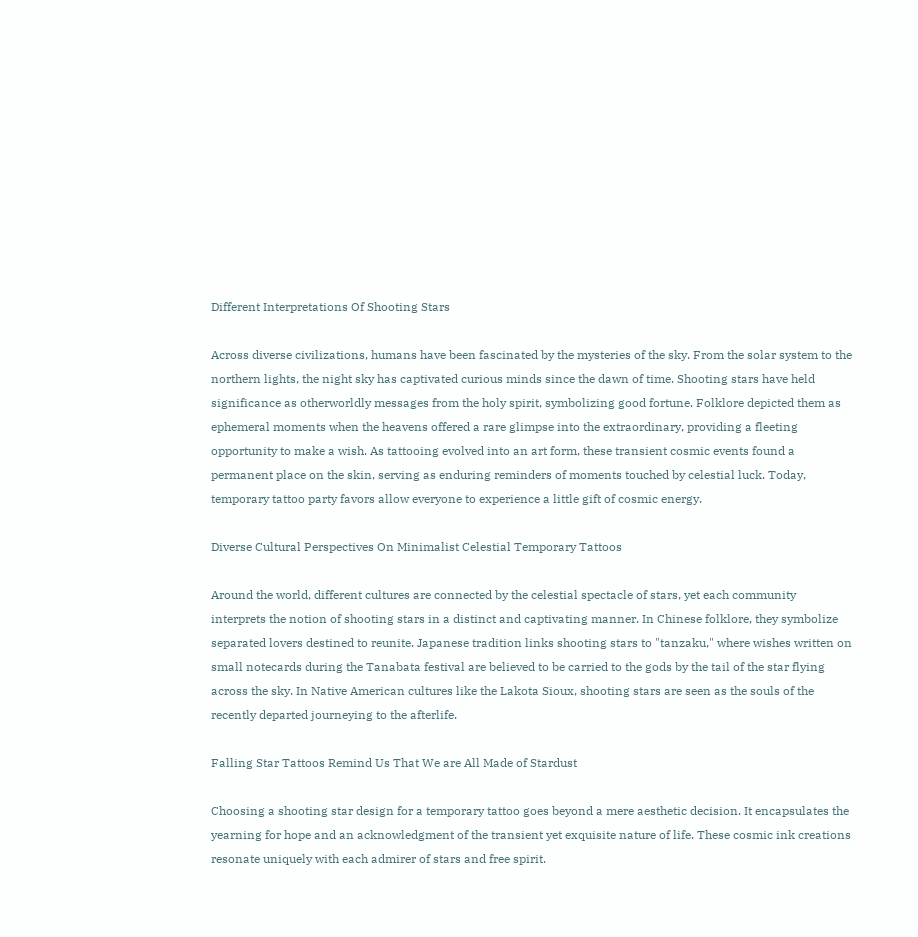Different Interpretations Of Shooting Stars

Across diverse civilizations, humans have been fascinated by the mysteries of the sky. From the solar system to the northern lights, the night sky has captivated curious minds since the dawn of time. Shooting stars have held significance as otherworldly messages from the holy spirit, symbolizing good fortune. Folklore depicted them as ephemeral moments when the heavens offered a rare glimpse into the extraordinary, providing a fleeting opportunity to make a wish. As tattooing evolved into an art form, these transient cosmic events found a permanent place on the skin, serving as enduring reminders of moments touched by celestial luck. Today, temporary tattoo party favors allow everyone to experience a little gift of cosmic energy.

Diverse Cultural Perspectives On Minimalist Celestial Temporary Tattoos

Around the world, different cultures are connected by the celestial spectacle of stars, yet each community interprets the notion of shooting stars in a distinct and captivating manner. In Chinese folklore, they symbolize separated lovers destined to reunite. Japanese tradition links shooting stars to "tanzaku," where wishes written on small notecards during the Tanabata festival are believed to be carried to the gods by the tail of the star flying across the sky. In Native American cultures like the Lakota Sioux, shooting stars are seen as the souls of the recently departed journeying to the afterlife.

Falling Star Tattoos Remind Us That We are All Made of Stardust

Choosing a shooting star design for a temporary tattoo goes beyond a mere aesthetic decision. It encapsulates the yearning for hope and an acknowledgment of the transient yet exquisite nature of life. These cosmic ink creations resonate uniquely with each admirer of stars and free spirit.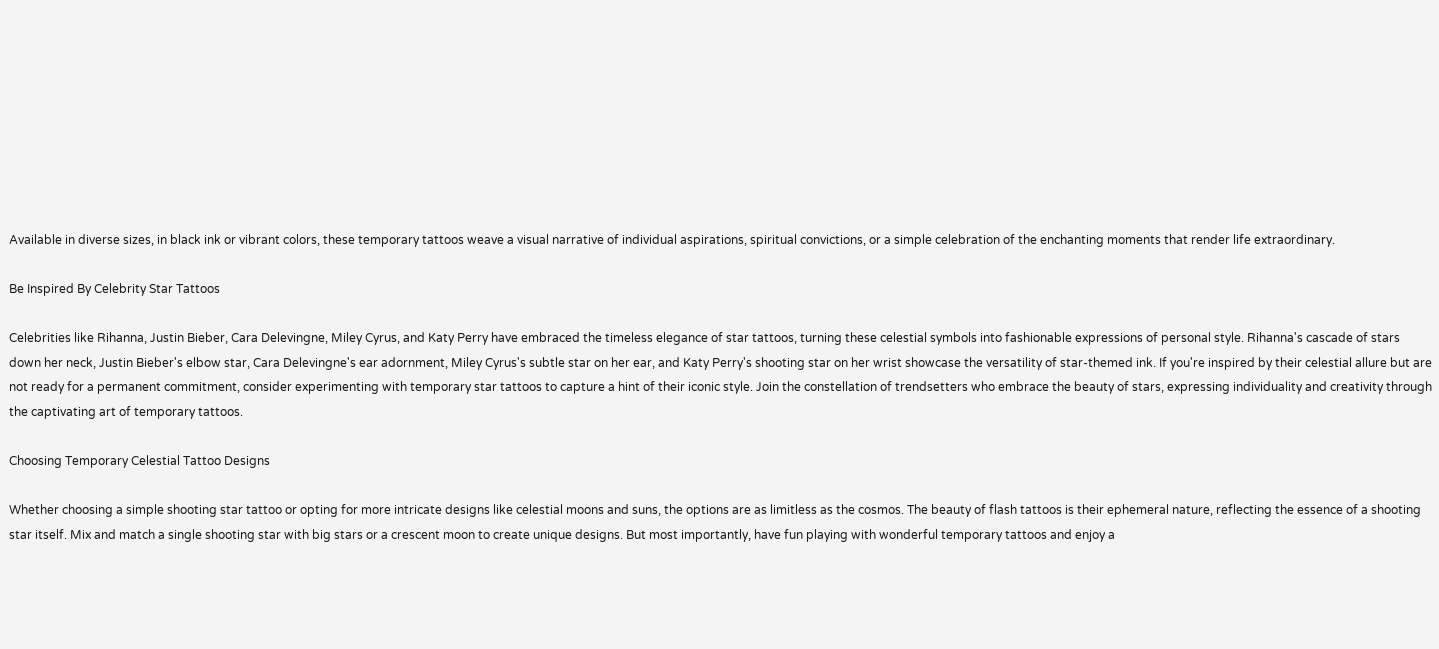Available in diverse sizes, in black ink or vibrant colors, these temporary tattoos weave a visual narrative of individual aspirations, spiritual convictions, or a simple celebration of the enchanting moments that render life extraordinary.

Be Inspired By Celebrity Star Tattoos

Celebrities like Rihanna, Justin Bieber, Cara Delevingne, Miley Cyrus, and Katy Perry have embraced the timeless elegance of star tattoos, turning these celestial symbols into fashionable expressions of personal style. Rihanna's cascade of stars down her neck, Justin Bieber's elbow star, Cara Delevingne's ear adornment, Miley Cyrus's subtle star on her ear, and Katy Perry's shooting star on her wrist showcase the versatility of star-themed ink. If you're inspired by their celestial allure but are not ready for a permanent commitment, consider experimenting with temporary star tattoos to capture a hint of their iconic style. Join the constellation of trendsetters who embrace the beauty of stars, expressing individuality and creativity through the captivating art of temporary tattoos.

Choosing Temporary Celestial Tattoo Designs

Whether choosing a simple shooting star tattoo or opting for more intricate designs like celestial moons and suns, the options are as limitless as the cosmos. The beauty of flash tattoos is their ephemeral nature, reflecting the essence of a shooting star itself. Mix and match a single shooting star with big stars or a crescent moon to create unique designs. But most importantly, have fun playing with wonderful temporary tattoos and enjoy a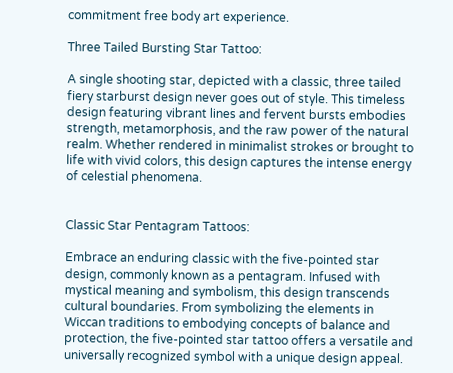commitment free body art experience.

Three Tailed Bursting Star Tattoo:

A single shooting star, depicted with a classic, three tailed fiery starburst design never goes out of style. This timeless design featuring vibrant lines and fervent bursts embodies strength, metamorphosis, and the raw power of the natural realm. Whether rendered in minimalist strokes or brought to life with vivid colors, this design captures the intense energy of celestial phenomena.


Classic Star Pentagram Tattoos:

Embrace an enduring classic with the five-pointed star design, commonly known as a pentagram. Infused with mystical meaning and symbolism, this design transcends cultural boundaries. From symbolizing the elements in Wiccan traditions to embodying concepts of balance and protection, the five-pointed star tattoo offers a versatile and universally recognized symbol with a unique design appeal.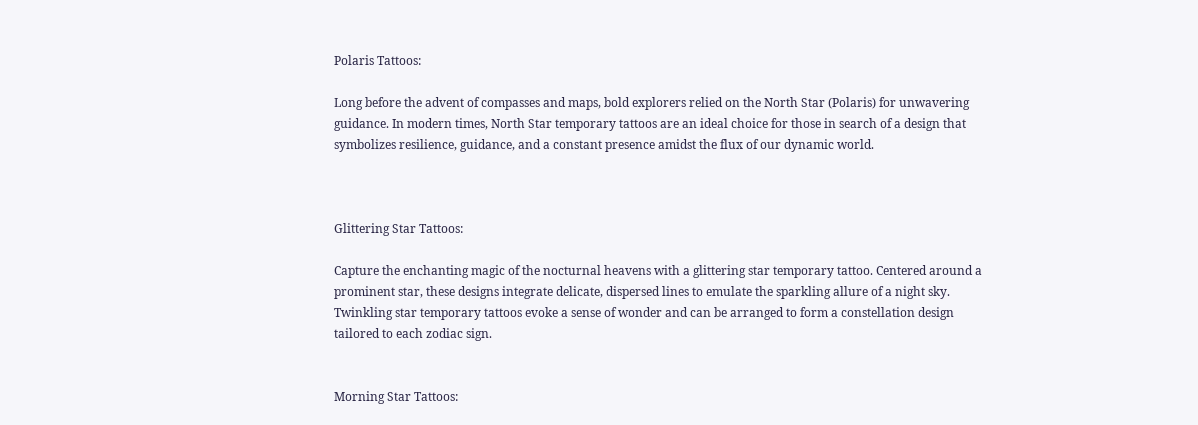Polaris Tattoos:

Long before the advent of compasses and maps, bold explorers relied on the North Star (Polaris) for unwavering guidance. In modern times, North Star temporary tattoos are an ideal choice for those in search of a design that symbolizes resilience, guidance, and a constant presence amidst the flux of our dynamic world.



Glittering Star Tattoos:

Capture the enchanting magic of the nocturnal heavens with a glittering star temporary tattoo. Centered around a prominent star, these designs integrate delicate, dispersed lines to emulate the sparkling allure of a night sky. Twinkling star temporary tattoos evoke a sense of wonder and can be arranged to form a constellation design tailored to each zodiac sign.


Morning Star Tattoos: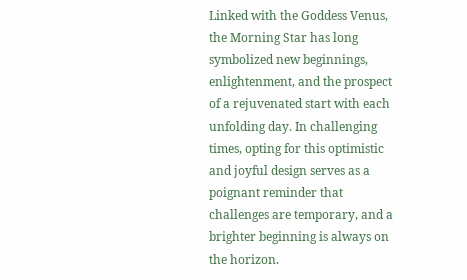Linked with the Goddess Venus, the Morning Star has long symbolized new beginnings, enlightenment, and the prospect of a rejuvenated start with each unfolding day. In challenging times, opting for this optimistic and joyful design serves as a poignant reminder that challenges are temporary, and a brighter beginning is always on the horizon.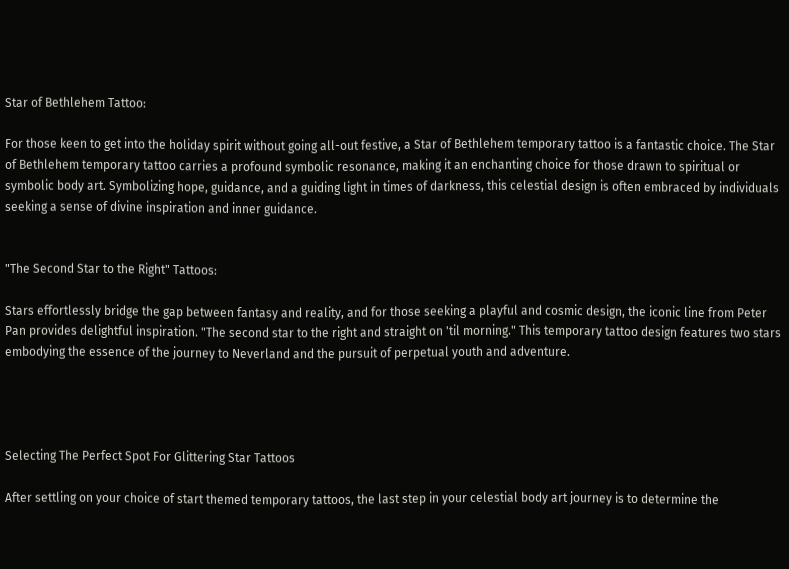Star of Bethlehem Tattoo:

For those keen to get into the holiday spirit without going all-out festive, a Star of Bethlehem temporary tattoo is a fantastic choice. The Star of Bethlehem temporary tattoo carries a profound symbolic resonance, making it an enchanting choice for those drawn to spiritual or symbolic body art. Symbolizing hope, guidance, and a guiding light in times of darkness, this celestial design is often embraced by individuals seeking a sense of divine inspiration and inner guidance.


"The Second Star to the Right" Tattoos:

Stars effortlessly bridge the gap between fantasy and reality, and for those seeking a playful and cosmic design, the iconic line from Peter Pan provides delightful inspiration. "The second star to the right and straight on 'til morning." This temporary tattoo design features two stars embodying the essence of the journey to Neverland and the pursuit of perpetual youth and adventure.




Selecting The Perfect Spot For Glittering Star Tattoos

After settling on your choice of start themed temporary tattoos, the last step in your celestial body art journey is to determine the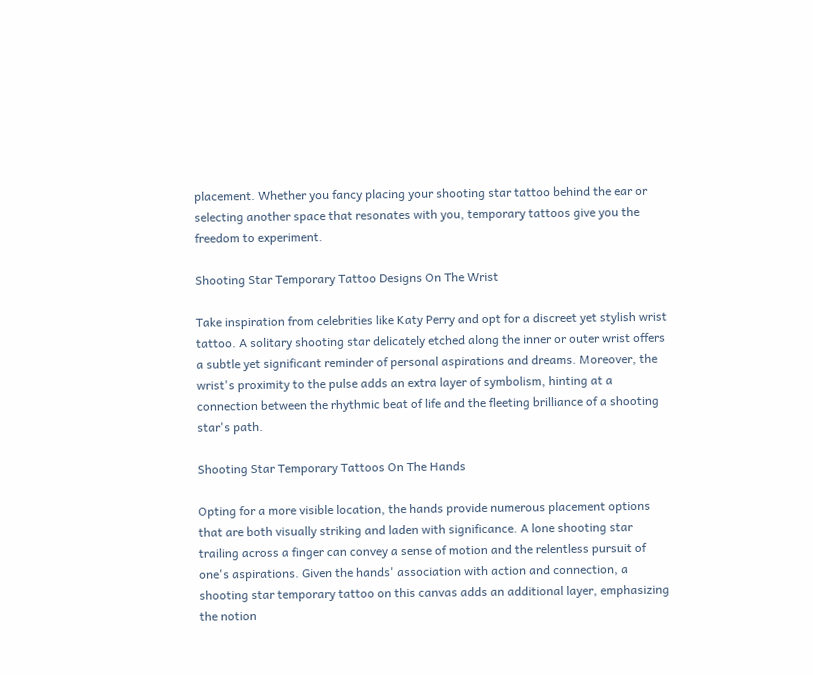placement. Whether you fancy placing your shooting star tattoo behind the ear or selecting another space that resonates with you, temporary tattoos give you the freedom to experiment.

Shooting Star Temporary Tattoo Designs On The Wrist

Take inspiration from celebrities like Katy Perry and opt for a discreet yet stylish wrist tattoo. A solitary shooting star delicately etched along the inner or outer wrist offers a subtle yet significant reminder of personal aspirations and dreams. Moreover, the wrist's proximity to the pulse adds an extra layer of symbolism, hinting at a connection between the rhythmic beat of life and the fleeting brilliance of a shooting star's path.

Shooting Star Temporary Tattoos On The Hands

Opting for a more visible location, the hands provide numerous placement options that are both visually striking and laden with significance. A lone shooting star trailing across a finger can convey a sense of motion and the relentless pursuit of one's aspirations. Given the hands' association with action and connection, a shooting star temporary tattoo on this canvas adds an additional layer, emphasizing the notion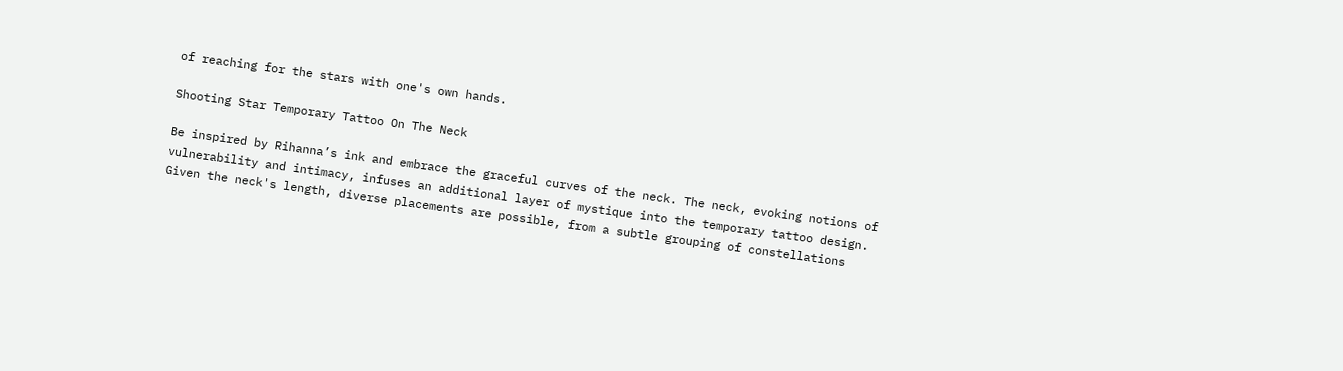of reaching for the stars with one's own hands.

Shooting Star Temporary Tattoo On The Neck

Be inspired by Rihanna’s ink and embrace the graceful curves of the neck. The neck, evoking notions of vulnerability and intimacy, infuses an additional layer of mystique into the temporary tattoo design. Given the neck's length, diverse placements are possible, from a subtle grouping of constellations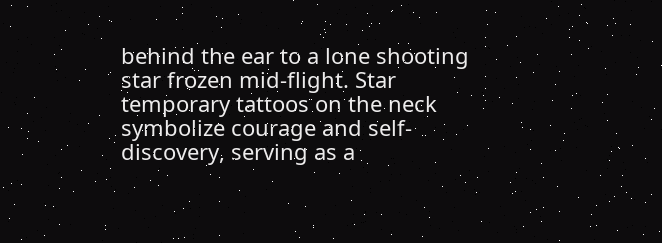behind the ear to a lone shooting star frozen mid-flight. Star temporary tattoos on the neck symbolize courage and self-discovery, serving as a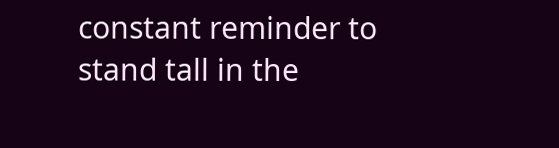constant reminder to stand tall in the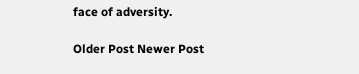face of adversity.

Older Post Newer Post